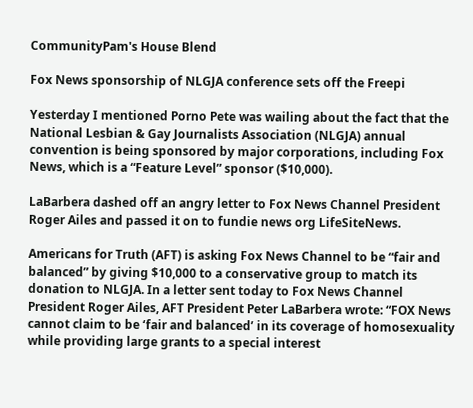CommunityPam's House Blend

Fox News sponsorship of NLGJA conference sets off the Freepi

Yesterday I mentioned Porno Pete was wailing about the fact that the National Lesbian & Gay Journalists Association (NLGJA) annual convention is being sponsored by major corporations, including Fox News, which is a “Feature Level” sponsor ($10,000).

LaBarbera dashed off an angry letter to Fox News Channel President Roger Ailes and passed it on to fundie news org LifeSiteNews.

Americans for Truth (AFT) is asking Fox News Channel to be “fair and balanced” by giving $10,000 to a conservative group to match its donation to NLGJA. In a letter sent today to Fox News Channel President Roger Ailes, AFT President Peter LaBarbera wrote: “FOX News cannot claim to be ‘fair and balanced’ in its coverage of homosexuality while providing large grants to a special interest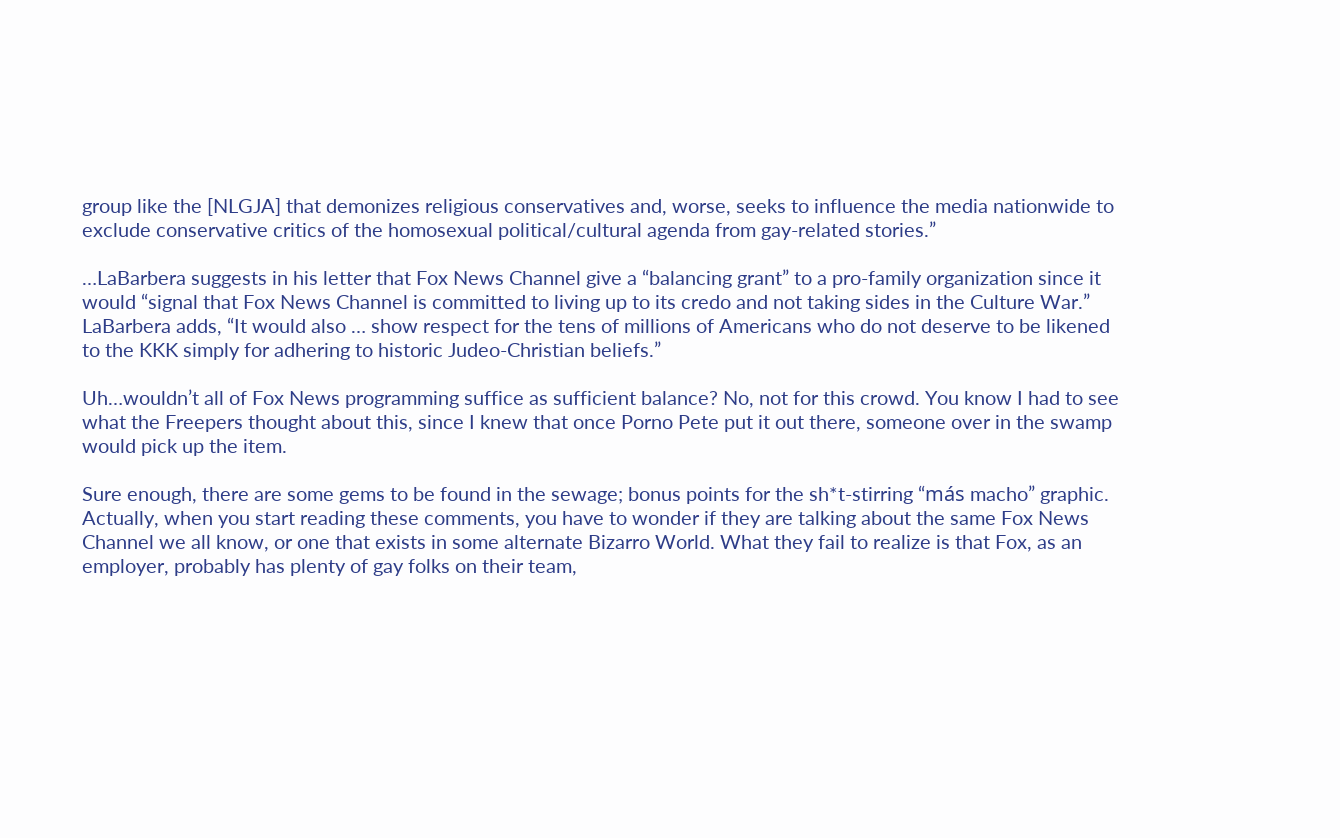group like the [NLGJA] that demonizes religious conservatives and, worse, seeks to influence the media nationwide to exclude conservative critics of the homosexual political/cultural agenda from gay-related stories.”

…LaBarbera suggests in his letter that Fox News Channel give a “balancing grant” to a pro-family organization since it would “signal that Fox News Channel is committed to living up to its credo and not taking sides in the Culture War.” LaBarbera adds, “It would also … show respect for the tens of millions of Americans who do not deserve to be likened to the KKK simply for adhering to historic Judeo-Christian beliefs.”

Uh…wouldn’t all of Fox News programming suffice as sufficient balance? No, not for this crowd. You know I had to see what the Freepers thought about this, since I knew that once Porno Pete put it out there, someone over in the swamp would pick up the item.

Sure enough, there are some gems to be found in the sewage; bonus points for the sh*t-stirring “más macho” graphic. Actually, when you start reading these comments, you have to wonder if they are talking about the same Fox News Channel we all know, or one that exists in some alternate Bizarro World. What they fail to realize is that Fox, as an employer, probably has plenty of gay folks on their team,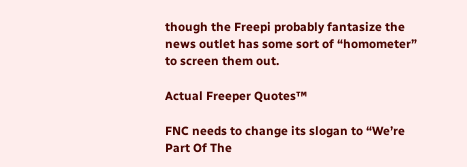though the Freepi probably fantasize the news outlet has some sort of “homometer” to screen them out.

Actual Freeper Quotes™

FNC needs to change its slogan to “We’re Part Of The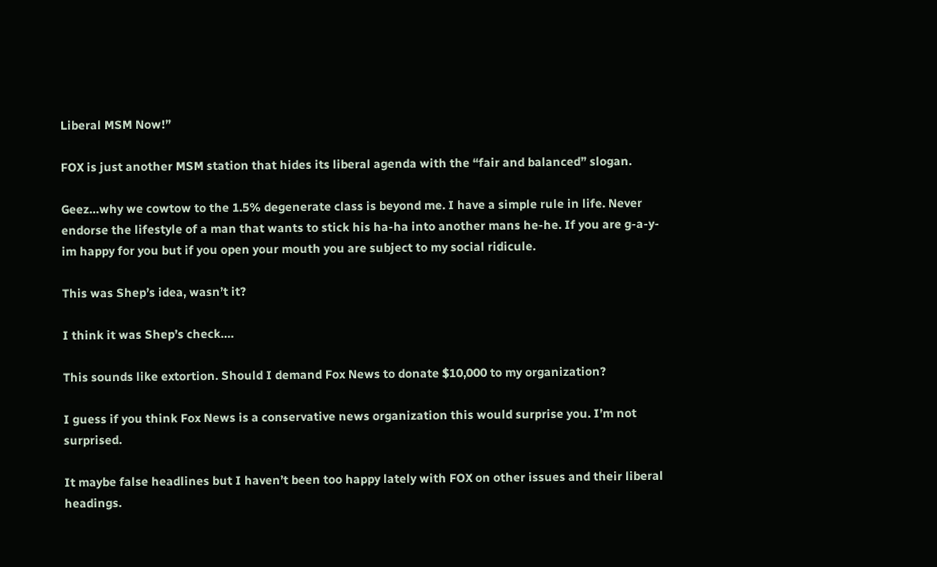Liberal MSM Now!”

FOX is just another MSM station that hides its liberal agenda with the “fair and balanced” slogan.

Geez…why we cowtow to the 1.5% degenerate class is beyond me. I have a simple rule in life. Never endorse the lifestyle of a man that wants to stick his ha-ha into another mans he-he. If you are g-a-y- im happy for you but if you open your mouth you are subject to my social ridicule.

This was Shep’s idea, wasn’t it?

I think it was Shep’s check….

This sounds like extortion. Should I demand Fox News to donate $10,000 to my organization?

I guess if you think Fox News is a conservative news organization this would surprise you. I’m not surprised.

It maybe false headlines but I haven’t been too happy lately with FOX on other issues and their liberal headings.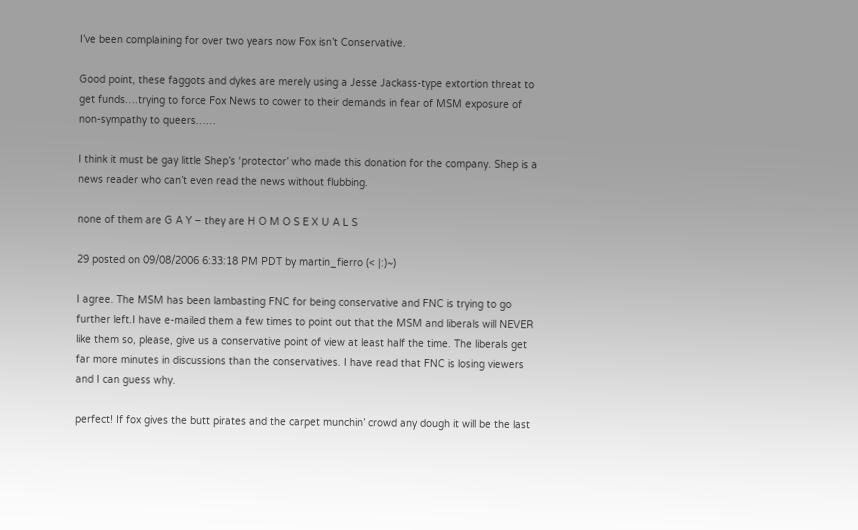I’ve been complaining for over two years now Fox isn’t Conservative.

Good point, these faggots and dykes are merely using a Jesse Jackass-type extortion threat to get funds….trying to force Fox News to cower to their demands in fear of MSM exposure of non-sympathy to queers……

I think it must be gay little Shep’s ‘protector’ who made this donation for the company. Shep is a news reader who can’t even read the news without flubbing.

none of them are G A Y – they are H O M O S E X U A L S

29 posted on 09/08/2006 6:33:18 PM PDT by martin_fierro (< |:)~)

I agree. The MSM has been lambasting FNC for being conservative and FNC is trying to go further left.I have e-mailed them a few times to point out that the MSM and liberals will NEVER like them so, please, give us a conservative point of view at least half the time. The liberals get far more minutes in discussions than the conservatives. I have read that FNC is losing viewers and I can guess why.

perfect! If fox gives the butt pirates and the carpet munchin’ crowd any dough it will be the last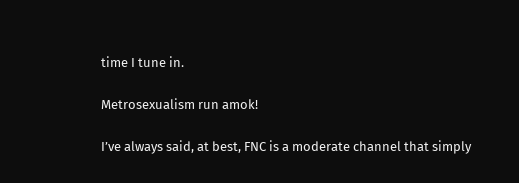time I tune in.

Metrosexualism run amok!

I’ve always said, at best, FNC is a moderate channel that simply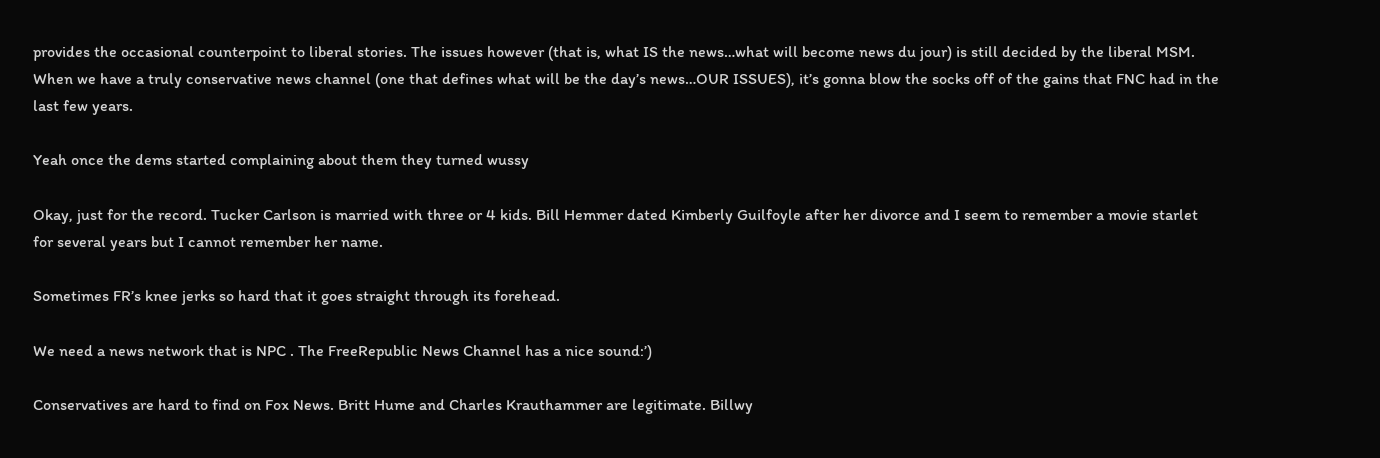provides the occasional counterpoint to liberal stories. The issues however (that is, what IS the news…what will become news du jour) is still decided by the liberal MSM. When we have a truly conservative news channel (one that defines what will be the day’s news…OUR ISSUES), it’s gonna blow the socks off of the gains that FNC had in the last few years.

Yeah once the dems started complaining about them they turned wussy

Okay, just for the record. Tucker Carlson is married with three or 4 kids. Bill Hemmer dated Kimberly Guilfoyle after her divorce and I seem to remember a movie starlet for several years but I cannot remember her name.

Sometimes FR’s knee jerks so hard that it goes straight through its forehead.

We need a news network that is NPC . The FreeRepublic News Channel has a nice sound:’)

Conservatives are hard to find on Fox News. Britt Hume and Charles Krauthammer are legitimate. Billwy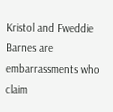Kristol and Fweddie Barnes are embarrassments who claim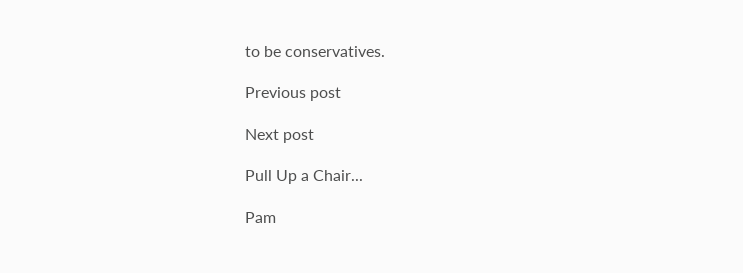to be conservatives.

Previous post

Next post

Pull Up a Chair...

Pam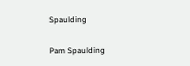Spaulding

Pam Spaulding